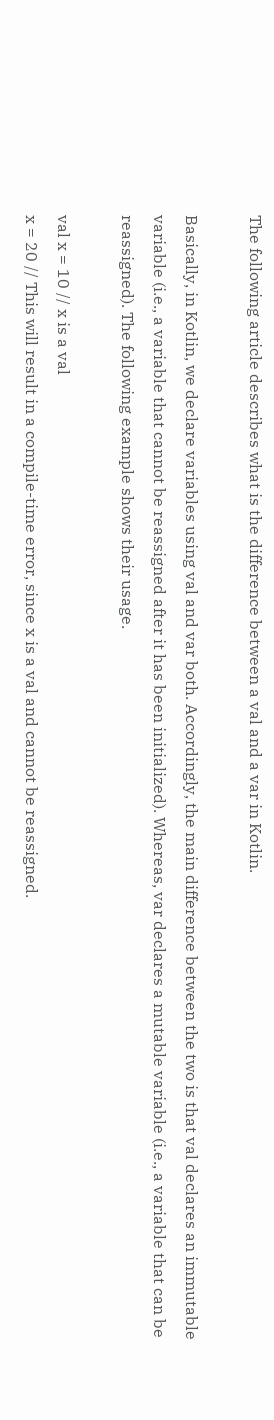The following article describes what is the difference between a val and a var in Kotlin.

Basically, in Kotlin, we declare variables using val and var both. Accordingly, the main difference between the two is that val declares an immutable variable (i.e., a variable that cannot be reassigned after it has been initialized). Whereas, var declares a mutable variable (i.e., a variable that can be reassigned). The following example shows their usage.

val x = 10 // x is a val
x = 20 // This will result in a compile-time error, since x is a val and cannot be reassigned.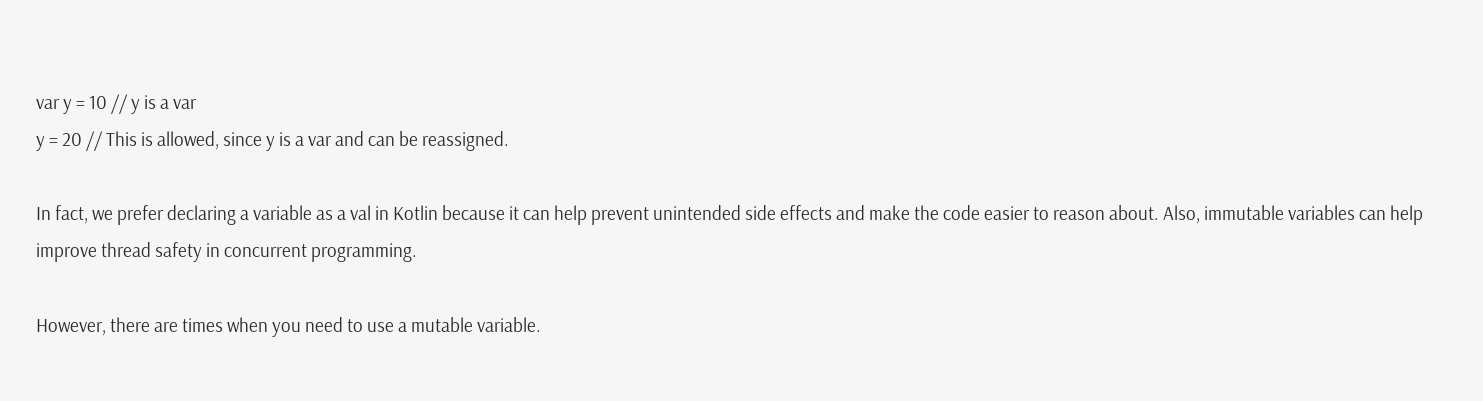var y = 10 // y is a var
y = 20 // This is allowed, since y is a var and can be reassigned.

In fact, we prefer declaring a variable as a val in Kotlin because it can help prevent unintended side effects and make the code easier to reason about. Also, immutable variables can help improve thread safety in concurrent programming.

However, there are times when you need to use a mutable variable.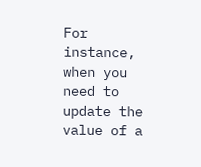For instance, when you need to update the value of a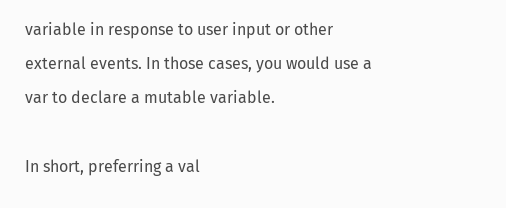variable in response to user input or other external events. In those cases, you would use a var to declare a mutable variable.

In short, preferring a val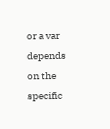or a var depends on the specific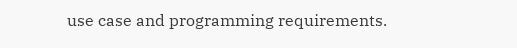use case and programming requirements.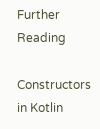Further Reading

Constructors in Kotlin